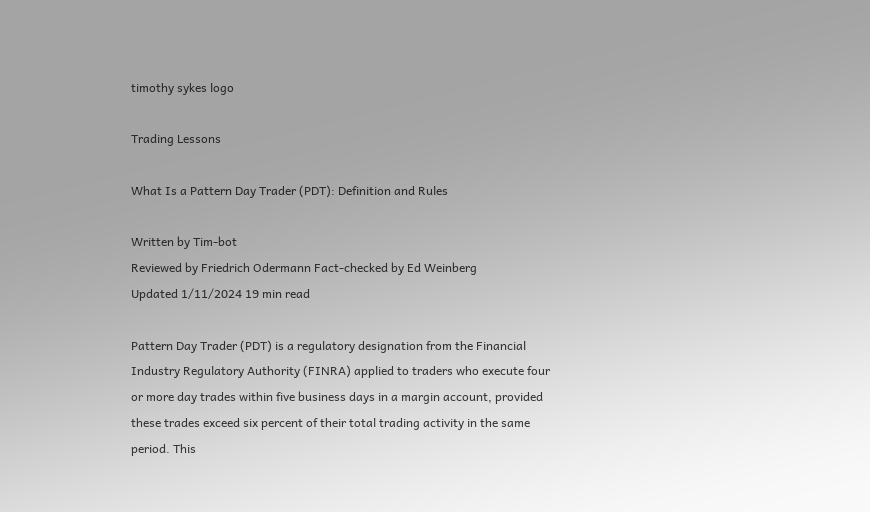timothy sykes logo

Trading Lessons

What Is a Pattern Day Trader (PDT): Definition and Rules

Written by Tim-bot
Reviewed by Friedrich Odermann Fact-checked by Ed Weinberg
Updated 1/11/2024 19 min read

Pattern Day Trader (PDT) is a regulatory designation from the Financial Industry Regulatory Authority (FINRA) applied to traders who execute four or more day trades within five business days in a margin account, provided these trades exceed six percent of their total trading activity in the same period. This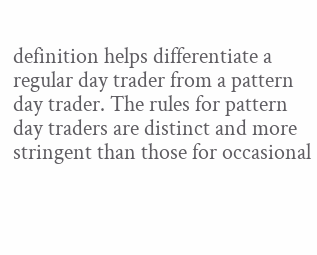definition helps differentiate a regular day trader from a pattern day trader. The rules for pattern day traders are distinct and more stringent than those for occasional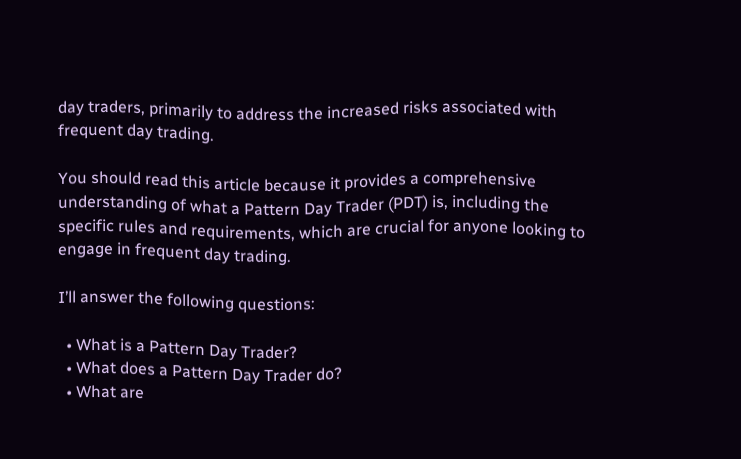day traders, primarily to address the increased risks associated with frequent day trading.

You should read this article because it provides a comprehensive understanding of what a Pattern Day Trader (PDT) is, including the specific rules and requirements, which are crucial for anyone looking to engage in frequent day trading.

I’ll answer the following questions:

  • What is a Pattern Day Trader?
  • What does a Pattern Day Trader do?
  • What are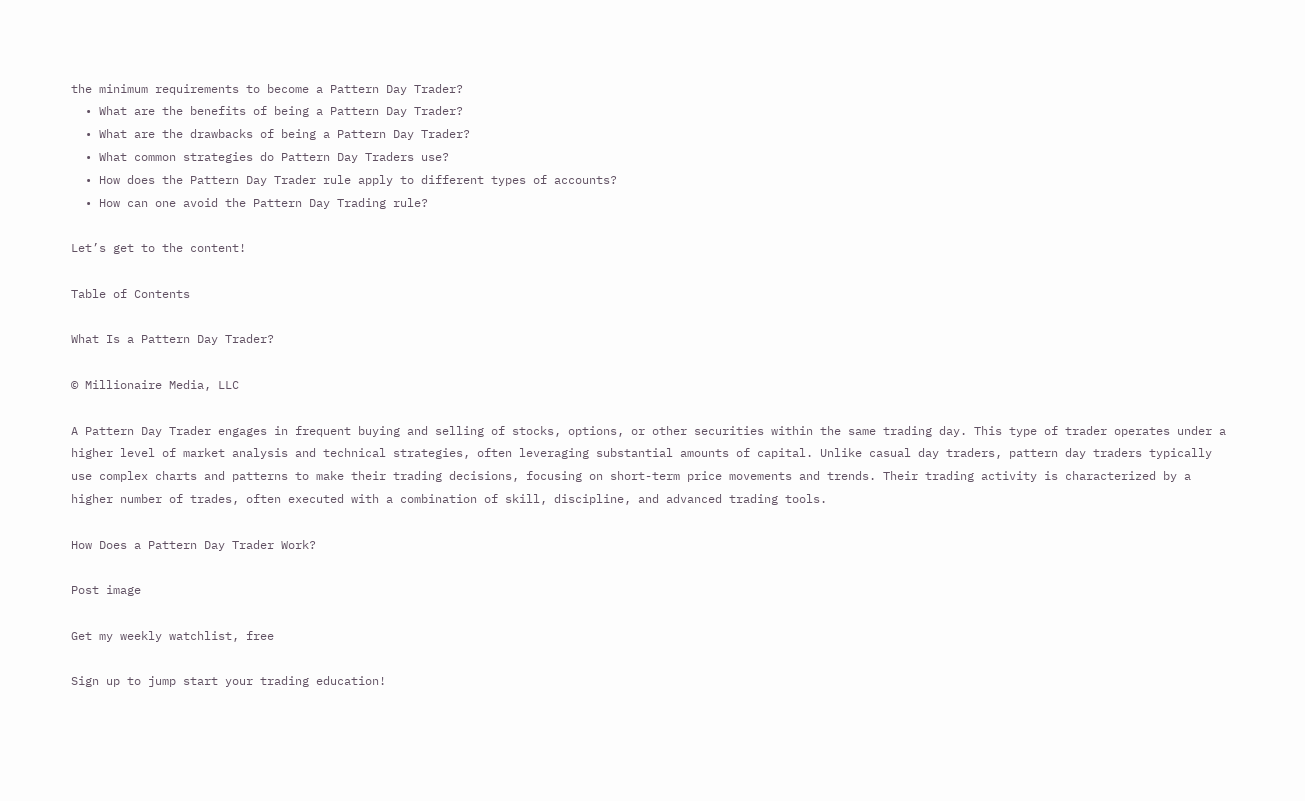the minimum requirements to become a Pattern Day Trader?
  • What are the benefits of being a Pattern Day Trader?
  • What are the drawbacks of being a Pattern Day Trader?
  • What common strategies do Pattern Day Traders use?
  • How does the Pattern Day Trader rule apply to different types of accounts?
  • How can one avoid the Pattern Day Trading rule?

Let’s get to the content!

Table of Contents

What Is a Pattern Day Trader?

© Millionaire Media, LLC

A Pattern Day Trader engages in frequent buying and selling of stocks, options, or other securities within the same trading day. This type of trader operates under a higher level of market analysis and technical strategies, often leveraging substantial amounts of capital. Unlike casual day traders, pattern day traders typically use complex charts and patterns to make their trading decisions, focusing on short-term price movements and trends. Their trading activity is characterized by a higher number of trades, often executed with a combination of skill, discipline, and advanced trading tools.

How Does a Pattern Day Trader Work?

Post image

Get my weekly watchlist, free

Sign up to jump start your trading education!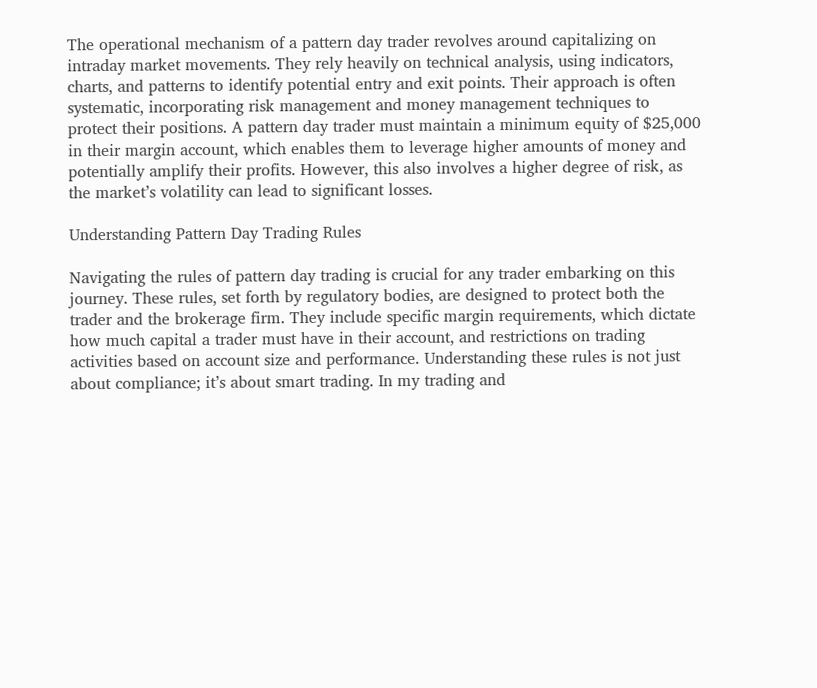The operational mechanism of a pattern day trader revolves around capitalizing on intraday market movements. They rely heavily on technical analysis, using indicators, charts, and patterns to identify potential entry and exit points. Their approach is often systematic, incorporating risk management and money management techniques to protect their positions. A pattern day trader must maintain a minimum equity of $25,000 in their margin account, which enables them to leverage higher amounts of money and potentially amplify their profits. However, this also involves a higher degree of risk, as the market’s volatility can lead to significant losses.

Understanding Pattern Day Trading Rules

Navigating the rules of pattern day trading is crucial for any trader embarking on this journey. These rules, set forth by regulatory bodies, are designed to protect both the trader and the brokerage firm. They include specific margin requirements, which dictate how much capital a trader must have in their account, and restrictions on trading activities based on account size and performance. Understanding these rules is not just about compliance; it’s about smart trading. In my trading and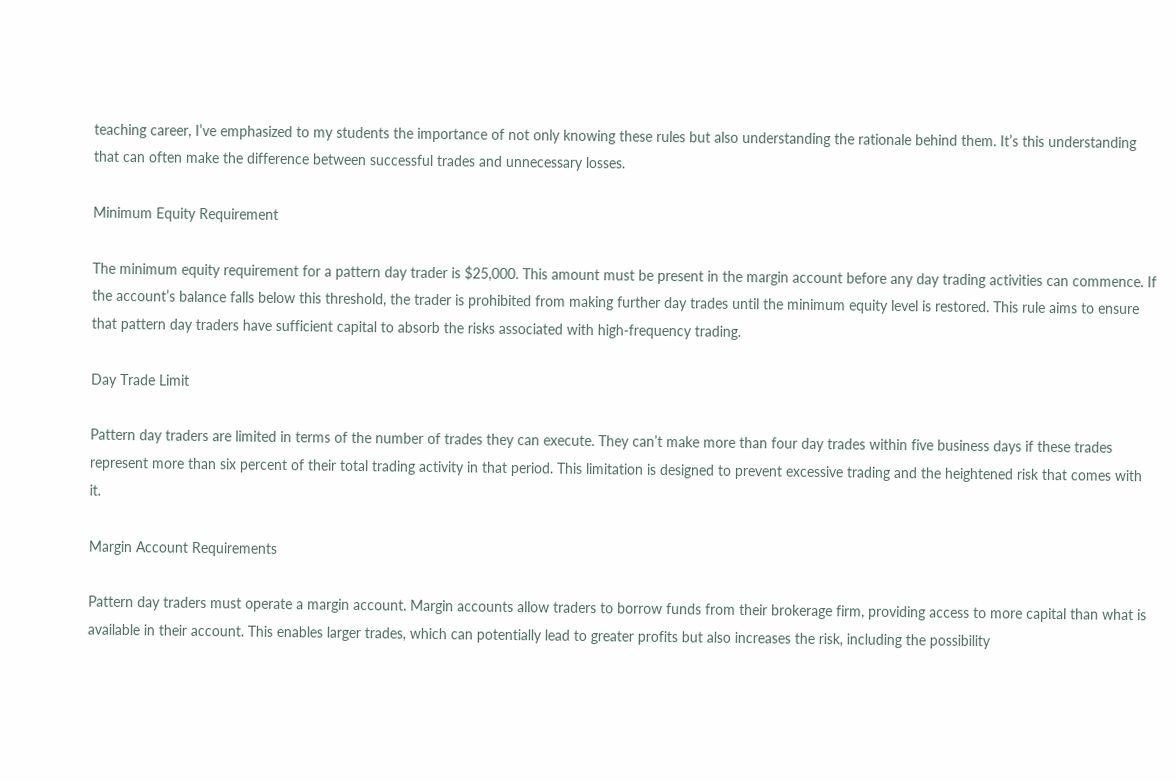teaching career, I’ve emphasized to my students the importance of not only knowing these rules but also understanding the rationale behind them. It’s this understanding that can often make the difference between successful trades and unnecessary losses.

Minimum Equity Requirement

The minimum equity requirement for a pattern day trader is $25,000. This amount must be present in the margin account before any day trading activities can commence. If the account’s balance falls below this threshold, the trader is prohibited from making further day trades until the minimum equity level is restored. This rule aims to ensure that pattern day traders have sufficient capital to absorb the risks associated with high-frequency trading.

Day Trade Limit

Pattern day traders are limited in terms of the number of trades they can execute. They can’t make more than four day trades within five business days if these trades represent more than six percent of their total trading activity in that period. This limitation is designed to prevent excessive trading and the heightened risk that comes with it.

Margin Account Requirements

Pattern day traders must operate a margin account. Margin accounts allow traders to borrow funds from their brokerage firm, providing access to more capital than what is available in their account. This enables larger trades, which can potentially lead to greater profits but also increases the risk, including the possibility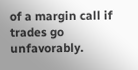of a margin call if trades go unfavorably.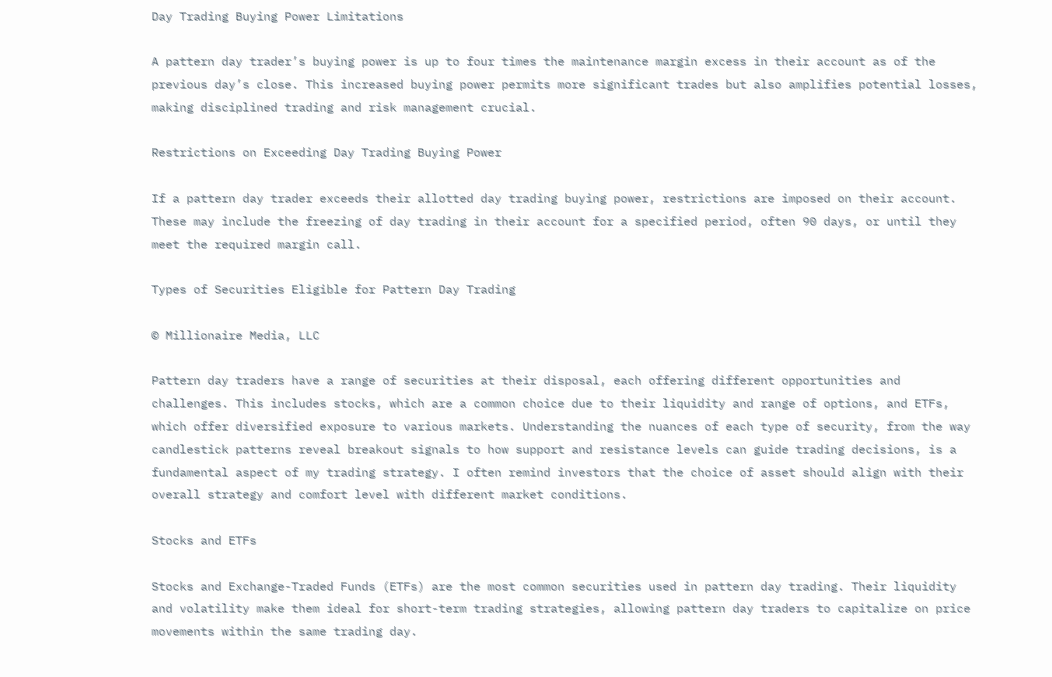Day Trading Buying Power Limitations

A pattern day trader’s buying power is up to four times the maintenance margin excess in their account as of the previous day’s close. This increased buying power permits more significant trades but also amplifies potential losses, making disciplined trading and risk management crucial.

Restrictions on Exceeding Day Trading Buying Power

If a pattern day trader exceeds their allotted day trading buying power, restrictions are imposed on their account. These may include the freezing of day trading in their account for a specified period, often 90 days, or until they meet the required margin call.

Types of Securities Eligible for Pattern Day Trading

© Millionaire Media, LLC

Pattern day traders have a range of securities at their disposal, each offering different opportunities and challenges. This includes stocks, which are a common choice due to their liquidity and range of options, and ETFs, which offer diversified exposure to various markets. Understanding the nuances of each type of security, from the way candlestick patterns reveal breakout signals to how support and resistance levels can guide trading decisions, is a fundamental aspect of my trading strategy. I often remind investors that the choice of asset should align with their overall strategy and comfort level with different market conditions.

Stocks and ETFs

Stocks and Exchange-Traded Funds (ETFs) are the most common securities used in pattern day trading. Their liquidity and volatility make them ideal for short-term trading strategies, allowing pattern day traders to capitalize on price movements within the same trading day.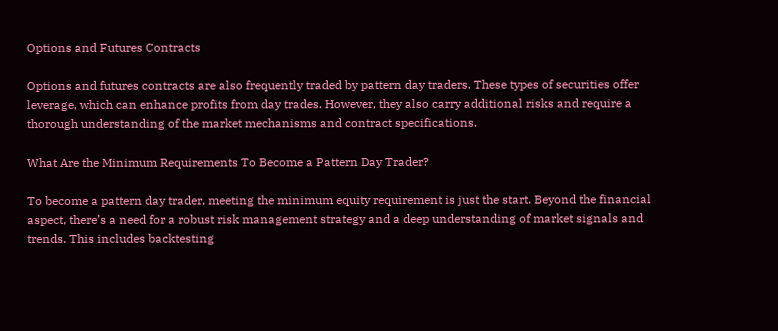Options and Futures Contracts

Options and futures contracts are also frequently traded by pattern day traders. These types of securities offer leverage, which can enhance profits from day trades. However, they also carry additional risks and require a thorough understanding of the market mechanisms and contract specifications.

What Are the Minimum Requirements To Become a Pattern Day Trader?

To become a pattern day trader, meeting the minimum equity requirement is just the start. Beyond the financial aspect, there’s a need for a robust risk management strategy and a deep understanding of market signals and trends. This includes backtesting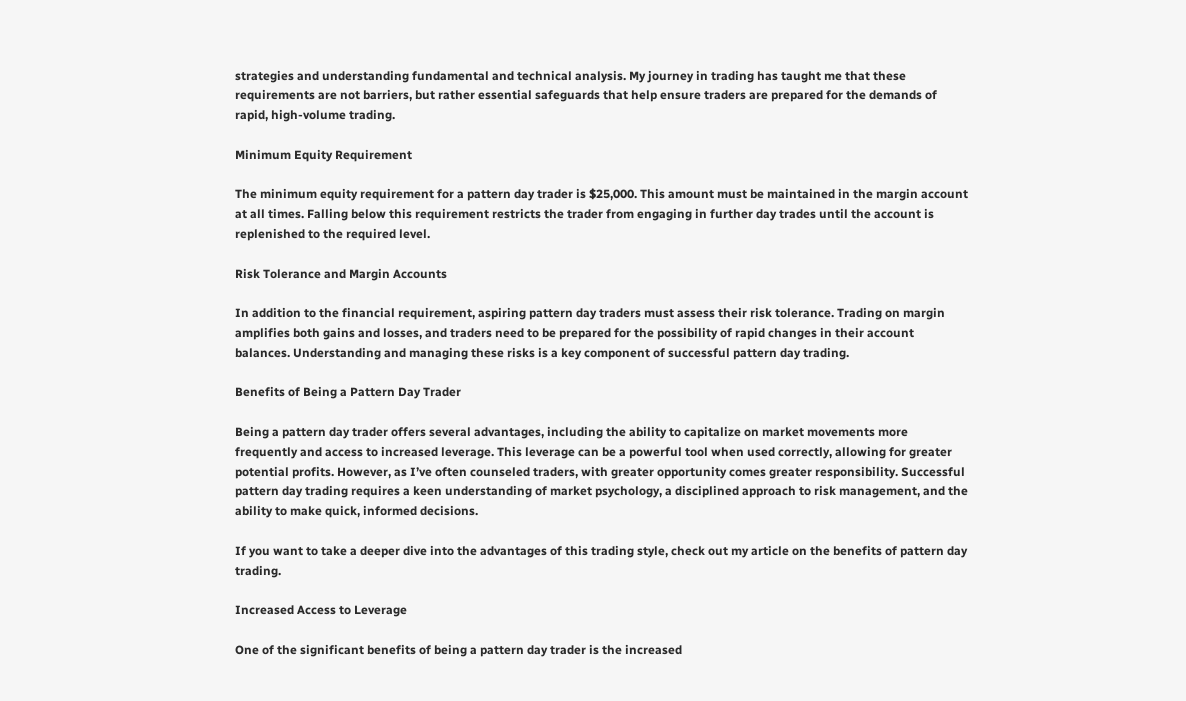strategies and understanding fundamental and technical analysis. My journey in trading has taught me that these requirements are not barriers, but rather essential safeguards that help ensure traders are prepared for the demands of rapid, high-volume trading.

Minimum Equity Requirement

The minimum equity requirement for a pattern day trader is $25,000. This amount must be maintained in the margin account at all times. Falling below this requirement restricts the trader from engaging in further day trades until the account is replenished to the required level.

Risk Tolerance and Margin Accounts

In addition to the financial requirement, aspiring pattern day traders must assess their risk tolerance. Trading on margin amplifies both gains and losses, and traders need to be prepared for the possibility of rapid changes in their account balances. Understanding and managing these risks is a key component of successful pattern day trading.

Benefits of Being a Pattern Day Trader

Being a pattern day trader offers several advantages, including the ability to capitalize on market movements more frequently and access to increased leverage. This leverage can be a powerful tool when used correctly, allowing for greater potential profits. However, as I’ve often counseled traders, with greater opportunity comes greater responsibility. Successful pattern day trading requires a keen understanding of market psychology, a disciplined approach to risk management, and the ability to make quick, informed decisions.

If you want to take a deeper dive into the advantages of this trading style, check out my article on the benefits of pattern day trading.

Increased Access to Leverage

One of the significant benefits of being a pattern day trader is the increased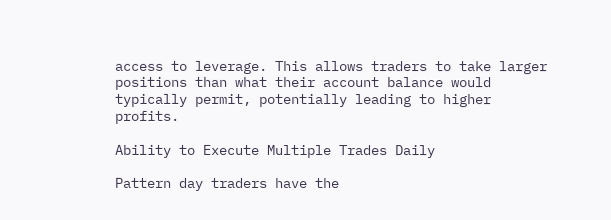access to leverage. This allows traders to take larger positions than what their account balance would typically permit, potentially leading to higher profits.

Ability to Execute Multiple Trades Daily

Pattern day traders have the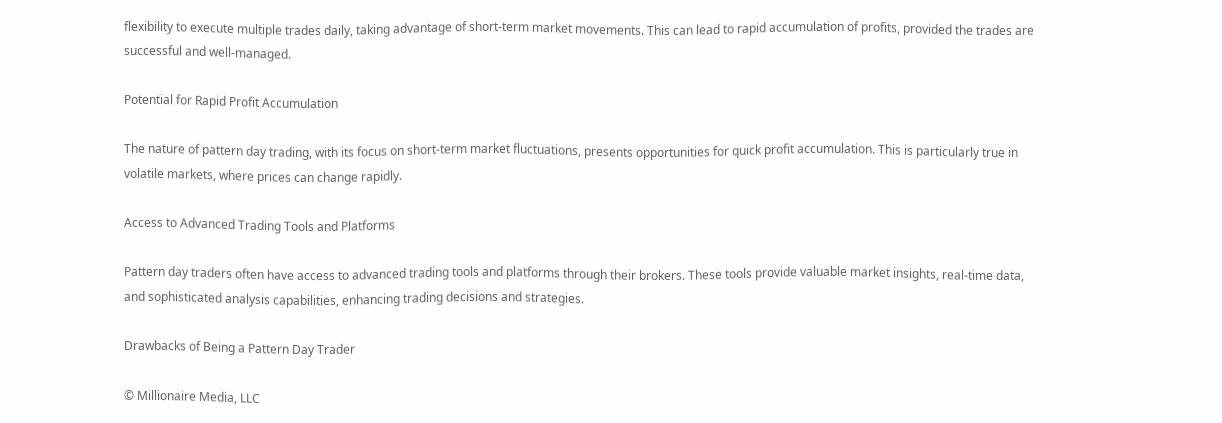flexibility to execute multiple trades daily, taking advantage of short-term market movements. This can lead to rapid accumulation of profits, provided the trades are successful and well-managed.

Potential for Rapid Profit Accumulation

The nature of pattern day trading, with its focus on short-term market fluctuations, presents opportunities for quick profit accumulation. This is particularly true in volatile markets, where prices can change rapidly.

Access to Advanced Trading Tools and Platforms

Pattern day traders often have access to advanced trading tools and platforms through their brokers. These tools provide valuable market insights, real-time data, and sophisticated analysis capabilities, enhancing trading decisions and strategies.

Drawbacks of Being a Pattern Day Trader

© Millionaire Media, LLC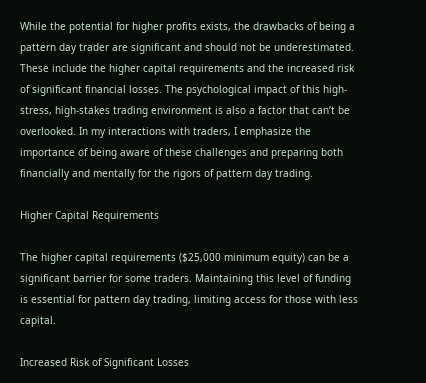While the potential for higher profits exists, the drawbacks of being a pattern day trader are significant and should not be underestimated. These include the higher capital requirements and the increased risk of significant financial losses. The psychological impact of this high-stress, high-stakes trading environment is also a factor that can’t be overlooked. In my interactions with traders, I emphasize the importance of being aware of these challenges and preparing both financially and mentally for the rigors of pattern day trading.

Higher Capital Requirements

The higher capital requirements ($25,000 minimum equity) can be a significant barrier for some traders. Maintaining this level of funding is essential for pattern day trading, limiting access for those with less capital.

Increased Risk of Significant Losses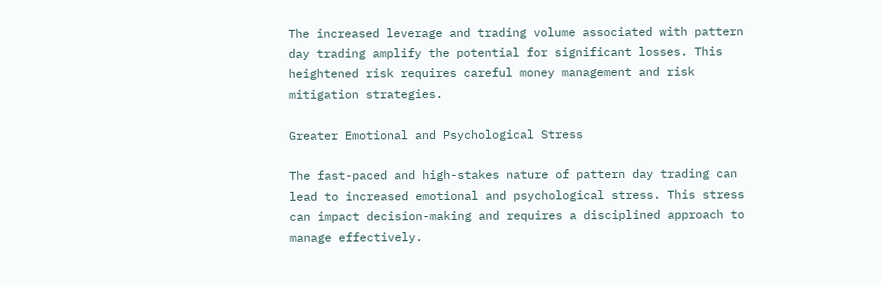The increased leverage and trading volume associated with pattern day trading amplify the potential for significant losses. This heightened risk requires careful money management and risk mitigation strategies.

Greater Emotional and Psychological Stress

The fast-paced and high-stakes nature of pattern day trading can lead to increased emotional and psychological stress. This stress can impact decision-making and requires a disciplined approach to manage effectively.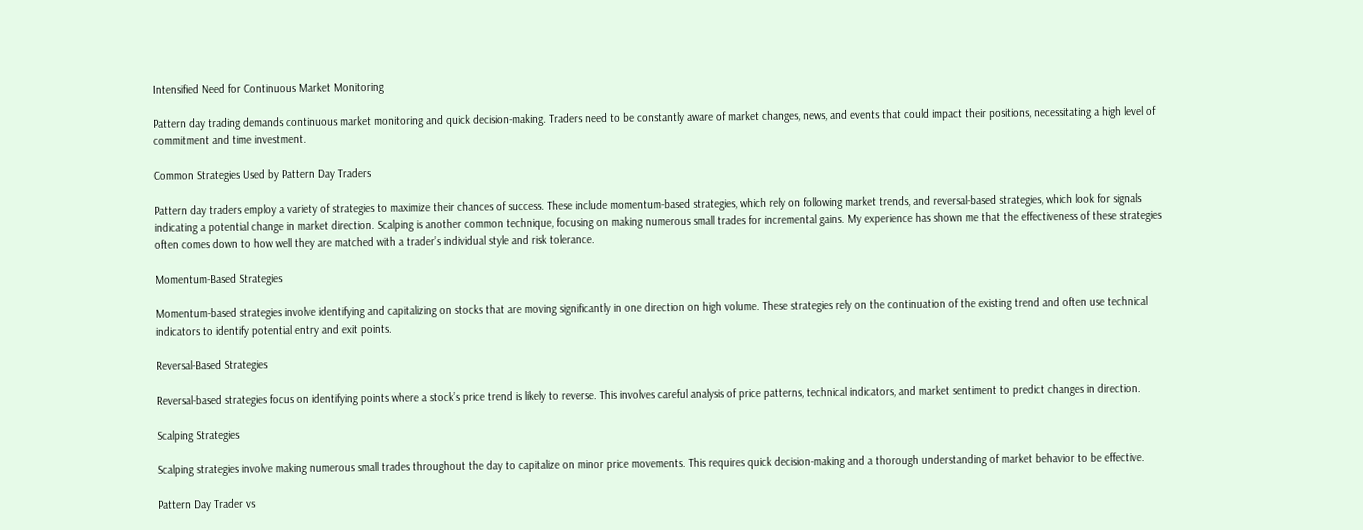Intensified Need for Continuous Market Monitoring

Pattern day trading demands continuous market monitoring and quick decision-making. Traders need to be constantly aware of market changes, news, and events that could impact their positions, necessitating a high level of commitment and time investment.

Common Strategies Used by Pattern Day Traders

Pattern day traders employ a variety of strategies to maximize their chances of success. These include momentum-based strategies, which rely on following market trends, and reversal-based strategies, which look for signals indicating a potential change in market direction. Scalping is another common technique, focusing on making numerous small trades for incremental gains. My experience has shown me that the effectiveness of these strategies often comes down to how well they are matched with a trader’s individual style and risk tolerance.

Momentum-Based Strategies

Momentum-based strategies involve identifying and capitalizing on stocks that are moving significantly in one direction on high volume. These strategies rely on the continuation of the existing trend and often use technical indicators to identify potential entry and exit points.

Reversal-Based Strategies

Reversal-based strategies focus on identifying points where a stock’s price trend is likely to reverse. This involves careful analysis of price patterns, technical indicators, and market sentiment to predict changes in direction.

Scalping Strategies

Scalping strategies involve making numerous small trades throughout the day to capitalize on minor price movements. This requires quick decision-making and a thorough understanding of market behavior to be effective.

Pattern Day Trader vs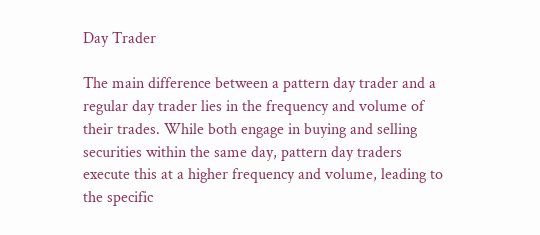Day Trader

The main difference between a pattern day trader and a regular day trader lies in the frequency and volume of their trades. While both engage in buying and selling securities within the same day, pattern day traders execute this at a higher frequency and volume, leading to the specific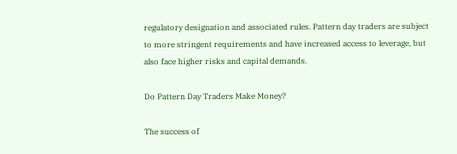regulatory designation and associated rules. Pattern day traders are subject to more stringent requirements and have increased access to leverage, but also face higher risks and capital demands.

Do Pattern Day Traders Make Money?

The success of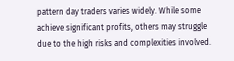pattern day traders varies widely. While some achieve significant profits, others may struggle due to the high risks and complexities involved.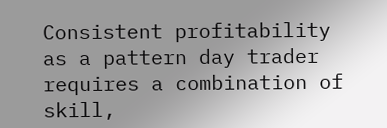Consistent profitability as a pattern day trader requires a combination of skill,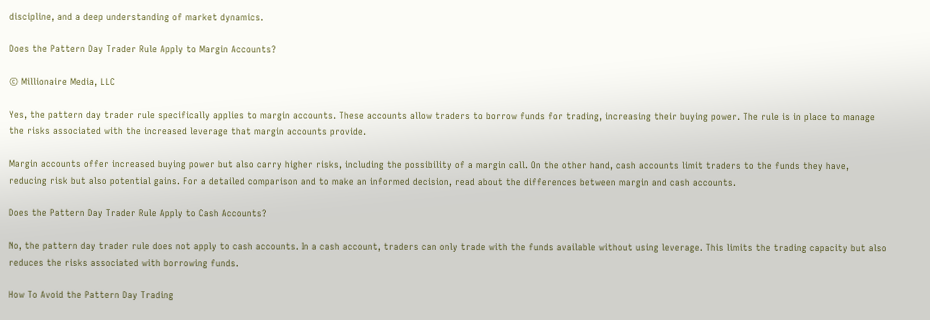discipline, and a deep understanding of market dynamics.

Does the Pattern Day Trader Rule Apply to Margin Accounts?

© Millionaire Media, LLC

Yes, the pattern day trader rule specifically applies to margin accounts. These accounts allow traders to borrow funds for trading, increasing their buying power. The rule is in place to manage the risks associated with the increased leverage that margin accounts provide.

Margin accounts offer increased buying power but also carry higher risks, including the possibility of a margin call. On the other hand, cash accounts limit traders to the funds they have, reducing risk but also potential gains. For a detailed comparison and to make an informed decision, read about the differences between margin and cash accounts.

Does the Pattern Day Trader Rule Apply to Cash Accounts?

No, the pattern day trader rule does not apply to cash accounts. In a cash account, traders can only trade with the funds available without using leverage. This limits the trading capacity but also reduces the risks associated with borrowing funds.

How To Avoid the Pattern Day Trading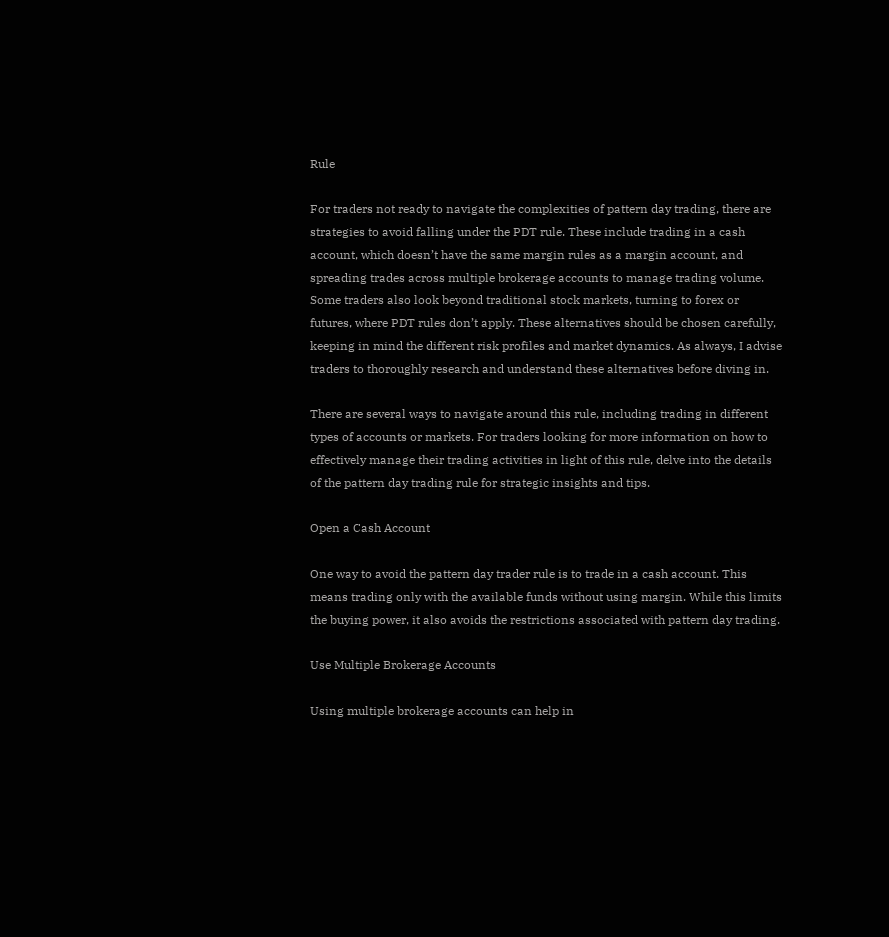Rule

For traders not ready to navigate the complexities of pattern day trading, there are strategies to avoid falling under the PDT rule. These include trading in a cash account, which doesn’t have the same margin rules as a margin account, and spreading trades across multiple brokerage accounts to manage trading volume. Some traders also look beyond traditional stock markets, turning to forex or futures, where PDT rules don’t apply. These alternatives should be chosen carefully, keeping in mind the different risk profiles and market dynamics. As always, I advise traders to thoroughly research and understand these alternatives before diving in.

There are several ways to navigate around this rule, including trading in different types of accounts or markets. For traders looking for more information on how to effectively manage their trading activities in light of this rule, delve into the details of the pattern day trading rule for strategic insights and tips.

Open a Cash Account

One way to avoid the pattern day trader rule is to trade in a cash account. This means trading only with the available funds without using margin. While this limits the buying power, it also avoids the restrictions associated with pattern day trading.

Use Multiple Brokerage Accounts

Using multiple brokerage accounts can help in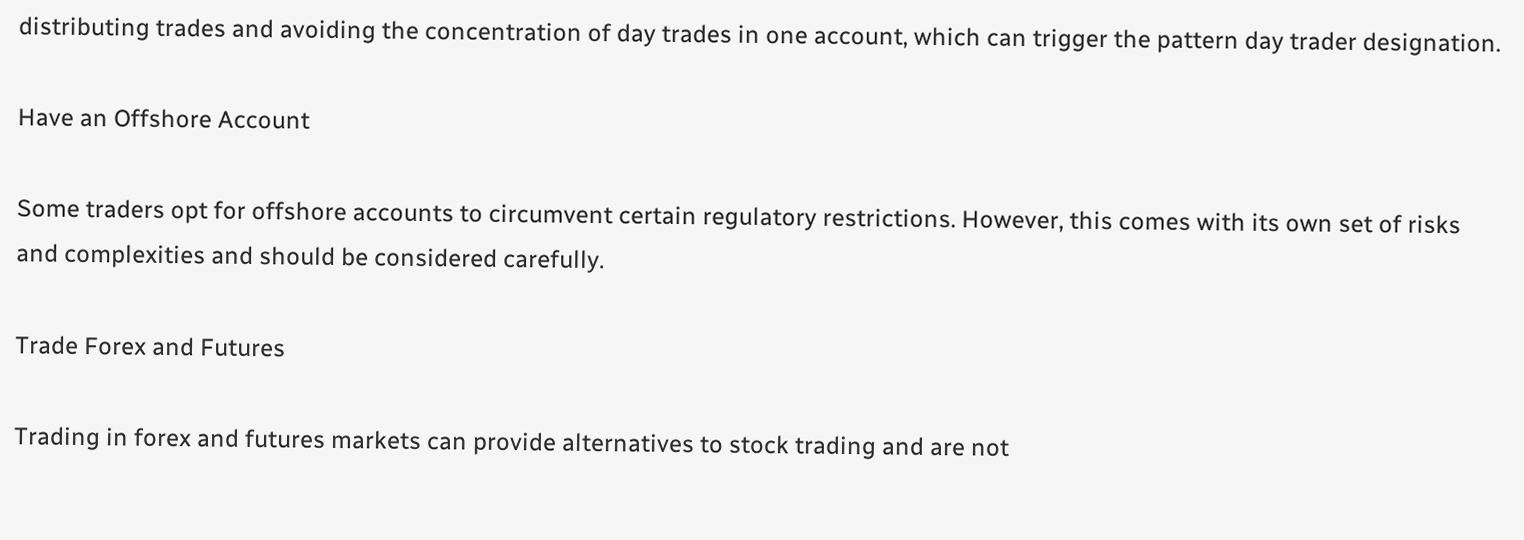distributing trades and avoiding the concentration of day trades in one account, which can trigger the pattern day trader designation.

Have an Offshore Account

Some traders opt for offshore accounts to circumvent certain regulatory restrictions. However, this comes with its own set of risks and complexities and should be considered carefully.

Trade Forex and Futures

Trading in forex and futures markets can provide alternatives to stock trading and are not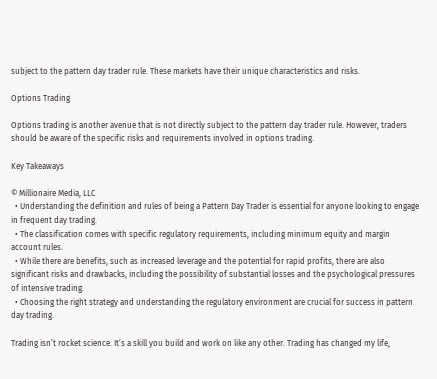subject to the pattern day trader rule. These markets have their unique characteristics and risks.

Options Trading

Options trading is another avenue that is not directly subject to the pattern day trader rule. However, traders should be aware of the specific risks and requirements involved in options trading.

Key Takeaways

© Millionaire Media, LLC
  • Understanding the definition and rules of being a Pattern Day Trader is essential for anyone looking to engage in frequent day trading.
  • The classification comes with specific regulatory requirements, including minimum equity and margin account rules.
  • While there are benefits, such as increased leverage and the potential for rapid profits, there are also significant risks and drawbacks, including the possibility of substantial losses and the psychological pressures of intensive trading.
  • Choosing the right strategy and understanding the regulatory environment are crucial for success in pattern day trading.

Trading isn’t rocket science. It’s a skill you build and work on like any other. Trading has changed my life,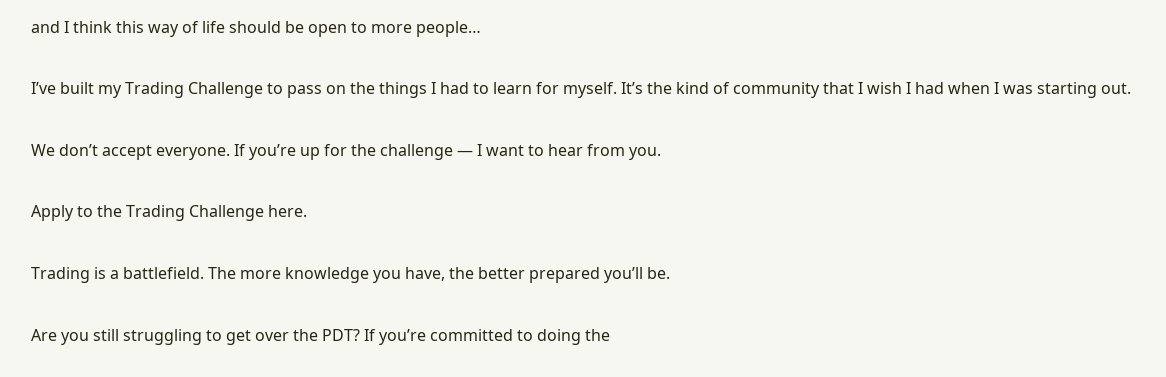and I think this way of life should be open to more people…

I’ve built my Trading Challenge to pass on the things I had to learn for myself. It’s the kind of community that I wish I had when I was starting out.

We don’t accept everyone. If you’re up for the challenge — I want to hear from you.

Apply to the Trading Challenge here.

Trading is a battlefield. The more knowledge you have, the better prepared you’ll be.

Are you still struggling to get over the PDT? If you’re committed to doing the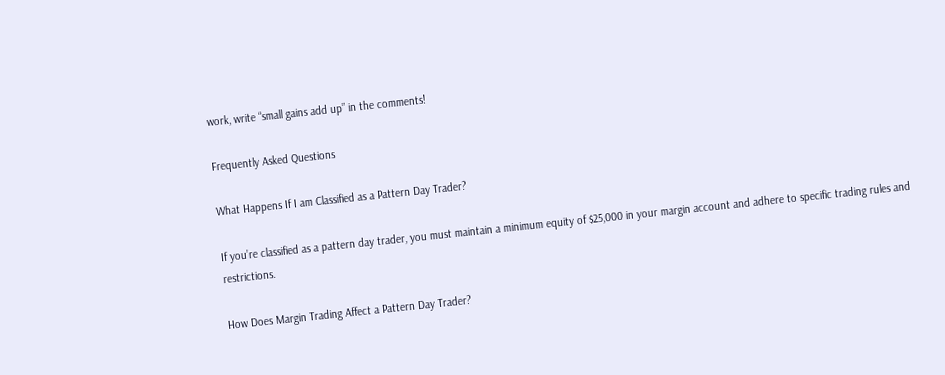work, write “small gains add up” in the comments!

Frequently Asked Questions

What Happens If I am Classified as a Pattern Day Trader?

If you’re classified as a pattern day trader, you must maintain a minimum equity of $25,000 in your margin account and adhere to specific trading rules and restrictions.

How Does Margin Trading Affect a Pattern Day Trader?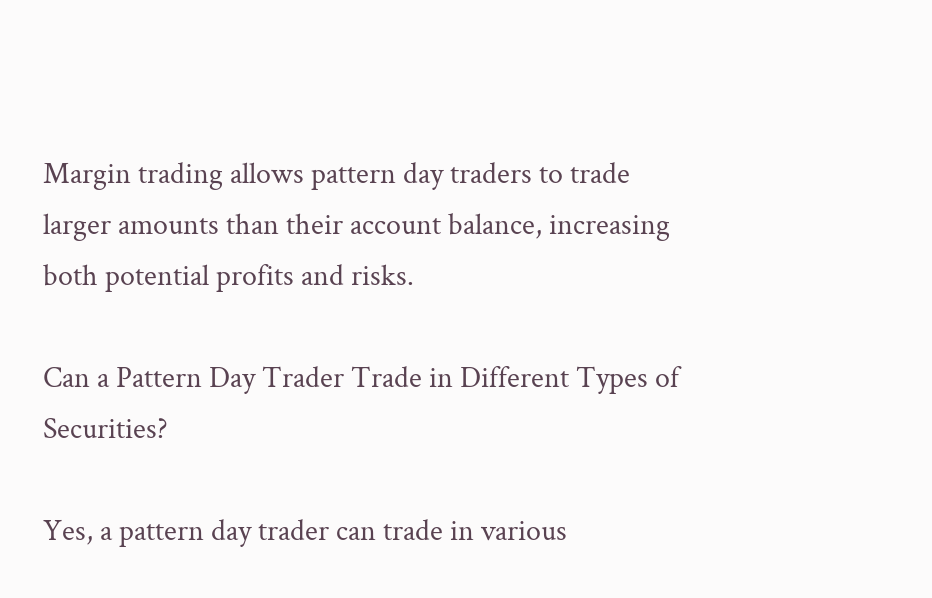Margin trading allows pattern day traders to trade larger amounts than their account balance, increasing both potential profits and risks.

Can a Pattern Day Trader Trade in Different Types of Securities?

Yes, a pattern day trader can trade in various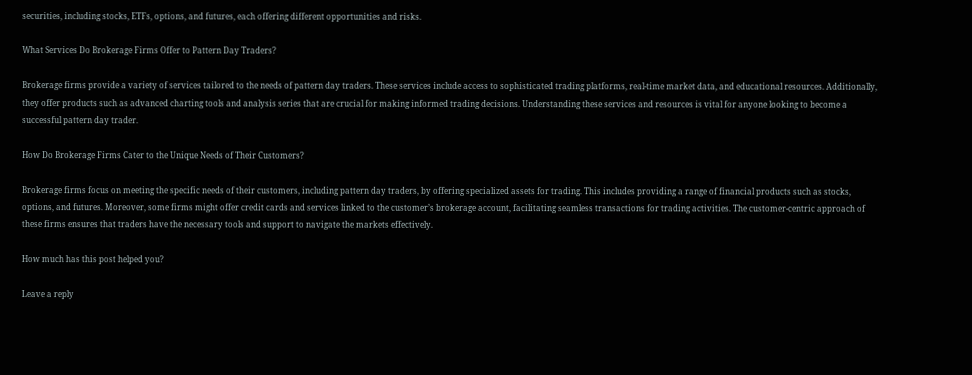securities, including stocks, ETFs, options, and futures, each offering different opportunities and risks.

What Services Do Brokerage Firms Offer to Pattern Day Traders?

Brokerage firms provide a variety of services tailored to the needs of pattern day traders. These services include access to sophisticated trading platforms, real-time market data, and educational resources. Additionally, they offer products such as advanced charting tools and analysis series that are crucial for making informed trading decisions. Understanding these services and resources is vital for anyone looking to become a successful pattern day trader.

How Do Brokerage Firms Cater to the Unique Needs of Their Customers?

Brokerage firms focus on meeting the specific needs of their customers, including pattern day traders, by offering specialized assets for trading. This includes providing a range of financial products such as stocks, options, and futures. Moreover, some firms might offer credit cards and services linked to the customer’s brokerage account, facilitating seamless transactions for trading activities. The customer-centric approach of these firms ensures that traders have the necessary tools and support to navigate the markets effectively.

How much has this post helped you?

Leave a reply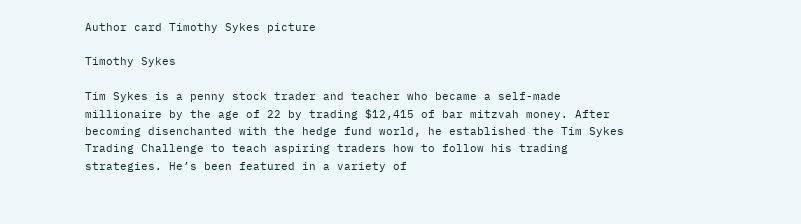Author card Timothy Sykes picture

Timothy Sykes

Tim Sykes is a penny stock trader and teacher who became a self-made millionaire by the age of 22 by trading $12,415 of bar mitzvah money. After becoming disenchanted with the hedge fund world, he established the Tim Sykes Trading Challenge to teach aspiring traders how to follow his trading strategies. He’s been featured in a variety of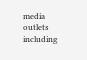media outlets including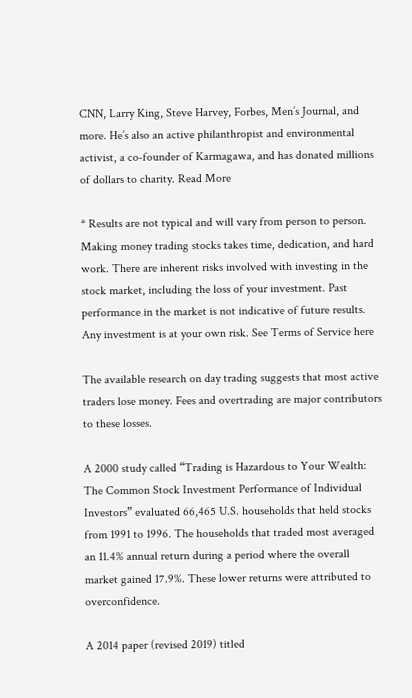CNN, Larry King, Steve Harvey, Forbes, Men’s Journal, and more. He’s also an active philanthropist and environmental activist, a co-founder of Karmagawa, and has donated millions of dollars to charity. Read More

* Results are not typical and will vary from person to person. Making money trading stocks takes time, dedication, and hard work. There are inherent risks involved with investing in the stock market, including the loss of your investment. Past performance in the market is not indicative of future results. Any investment is at your own risk. See Terms of Service here

The available research on day trading suggests that most active traders lose money. Fees and overtrading are major contributors to these losses.

A 2000 study called “Trading is Hazardous to Your Wealth: The Common Stock Investment Performance of Individual Investors” evaluated 66,465 U.S. households that held stocks from 1991 to 1996. The households that traded most averaged an 11.4% annual return during a period where the overall market gained 17.9%. These lower returns were attributed to overconfidence.

A 2014 paper (revised 2019) titled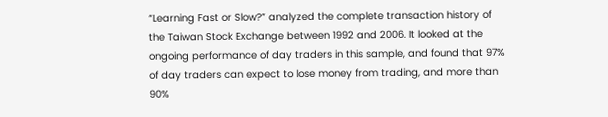“Learning Fast or Slow?” analyzed the complete transaction history of the Taiwan Stock Exchange between 1992 and 2006. It looked at the ongoing performance of day traders in this sample, and found that 97% of day traders can expect to lose money from trading, and more than 90%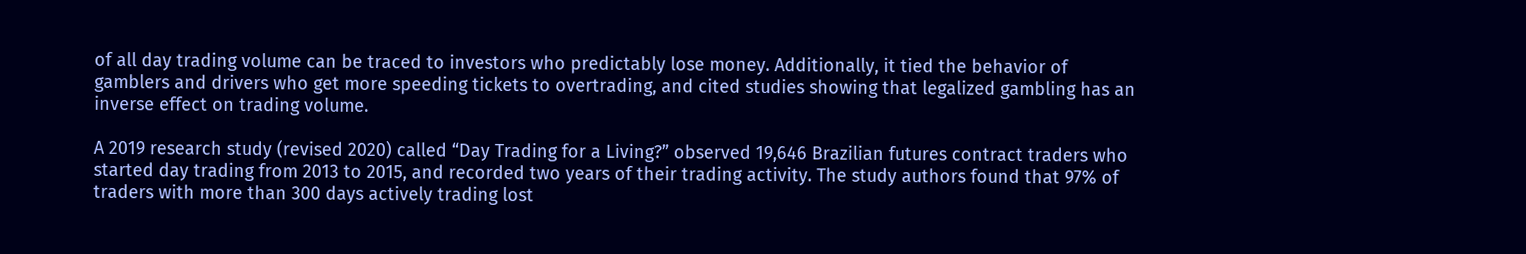of all day trading volume can be traced to investors who predictably lose money. Additionally, it tied the behavior of gamblers and drivers who get more speeding tickets to overtrading, and cited studies showing that legalized gambling has an inverse effect on trading volume.

A 2019 research study (revised 2020) called “Day Trading for a Living?” observed 19,646 Brazilian futures contract traders who started day trading from 2013 to 2015, and recorded two years of their trading activity. The study authors found that 97% of traders with more than 300 days actively trading lost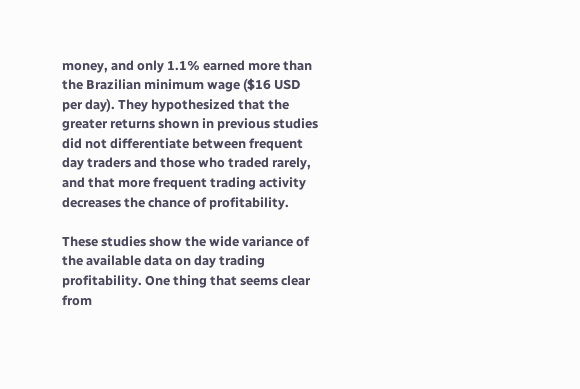money, and only 1.1% earned more than the Brazilian minimum wage ($16 USD per day). They hypothesized that the greater returns shown in previous studies did not differentiate between frequent day traders and those who traded rarely, and that more frequent trading activity decreases the chance of profitability.

These studies show the wide variance of the available data on day trading profitability. One thing that seems clear from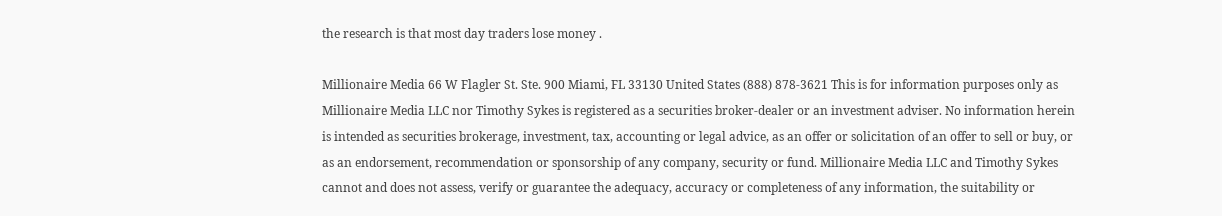the research is that most day traders lose money .

Millionaire Media 66 W Flagler St. Ste. 900 Miami, FL 33130 United States (888) 878-3621 This is for information purposes only as Millionaire Media LLC nor Timothy Sykes is registered as a securities broker-dealer or an investment adviser. No information herein is intended as securities brokerage, investment, tax, accounting or legal advice, as an offer or solicitation of an offer to sell or buy, or as an endorsement, recommendation or sponsorship of any company, security or fund. Millionaire Media LLC and Timothy Sykes cannot and does not assess, verify or guarantee the adequacy, accuracy or completeness of any information, the suitability or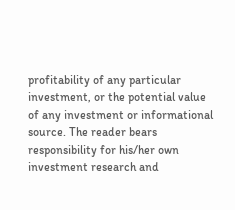profitability of any particular investment, or the potential value of any investment or informational source. The reader bears responsibility for his/her own investment research and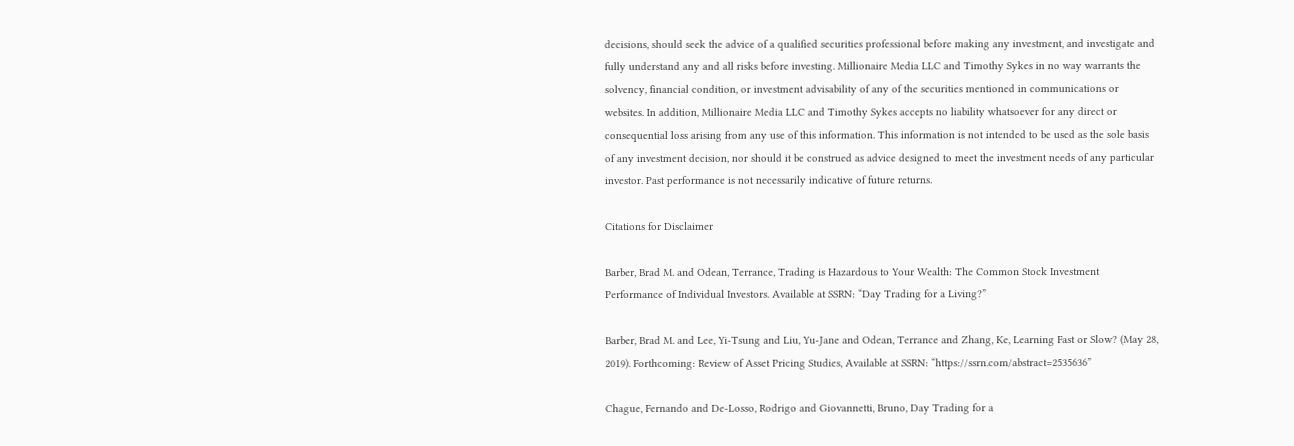decisions, should seek the advice of a qualified securities professional before making any investment, and investigate and fully understand any and all risks before investing. Millionaire Media LLC and Timothy Sykes in no way warrants the solvency, financial condition, or investment advisability of any of the securities mentioned in communications or websites. In addition, Millionaire Media LLC and Timothy Sykes accepts no liability whatsoever for any direct or consequential loss arising from any use of this information. This information is not intended to be used as the sole basis of any investment decision, nor should it be construed as advice designed to meet the investment needs of any particular investor. Past performance is not necessarily indicative of future returns.

Citations for Disclaimer

Barber, Brad M. and Odean, Terrance, Trading is Hazardous to Your Wealth: The Common Stock Investment Performance of Individual Investors. Available at SSRN: “Day Trading for a Living?”

Barber, Brad M. and Lee, Yi-Tsung and Liu, Yu-Jane and Odean, Terrance and Zhang, Ke, Learning Fast or Slow? (May 28, 2019). Forthcoming: Review of Asset Pricing Studies, Available at SSRN: “https://ssrn.com/abstract=2535636”

Chague, Fernando and De-Losso, Rodrigo and Giovannetti, Bruno, Day Trading for a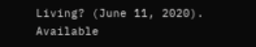Living? (June 11, 2020). Available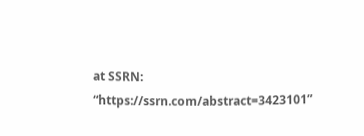at SSRN: “https://ssrn.com/abstract=3423101”